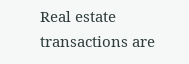Real estate transactions are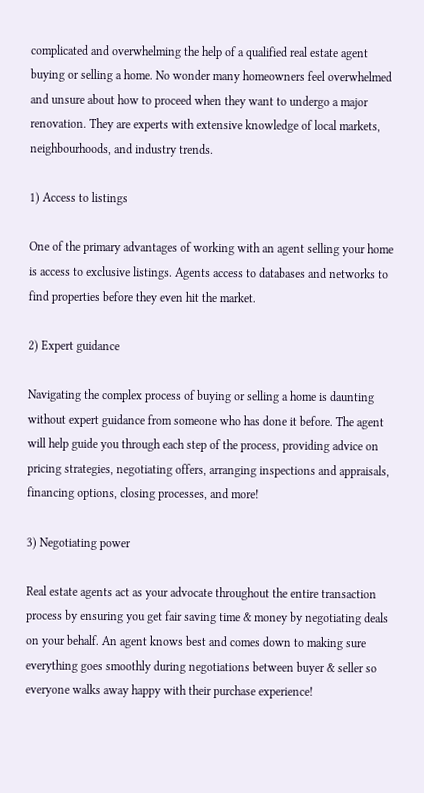complicated and overwhelming the help of a qualified real estate agent buying or selling a home. No wonder many homeowners feel overwhelmed and unsure about how to proceed when they want to undergo a major renovation. They are experts with extensive knowledge of local markets, neighbourhoods, and industry trends.

1) Access to listings

One of the primary advantages of working with an agent selling your home is access to exclusive listings. Agents access to databases and networks to find properties before they even hit the market.

2) Expert guidance

Navigating the complex process of buying or selling a home is daunting without expert guidance from someone who has done it before. The agent will help guide you through each step of the process, providing advice on pricing strategies, negotiating offers, arranging inspections and appraisals, financing options, closing processes, and more!

3) Negotiating power

Real estate agents act as your advocate throughout the entire transaction process by ensuring you get fair saving time & money by negotiating deals on your behalf. An agent knows best and comes down to making sure everything goes smoothly during negotiations between buyer & seller so everyone walks away happy with their purchase experience!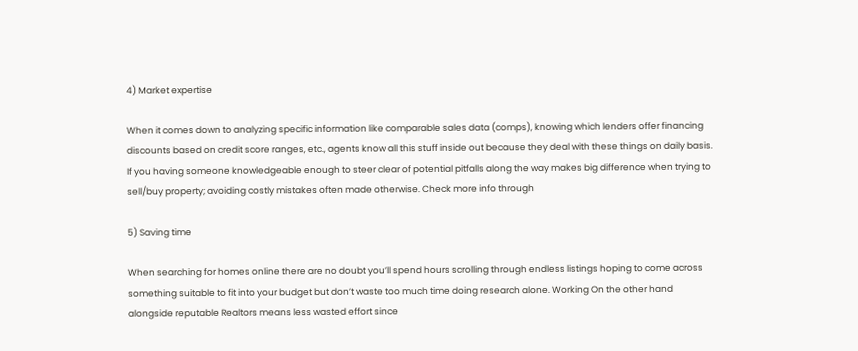4) Market expertise

When it comes down to analyzing specific information like comparable sales data (comps), knowing which lenders offer financing discounts based on credit score ranges, etc., agents know all this stuff inside out because they deal with these things on daily basis. If you having someone knowledgeable enough to steer clear of potential pitfalls along the way makes big difference when trying to sell/buy property; avoiding costly mistakes often made otherwise. Check more info through

5) Saving time

When searching for homes online there are no doubt you’ll spend hours scrolling through endless listings hoping to come across something suitable to fit into your budget but don’t waste too much time doing research alone. Working On the other hand alongside reputable Realtors means less wasted effort since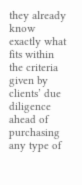they already know exactly what fits within the criteria given by clients’ due diligence ahead of purchasing any type of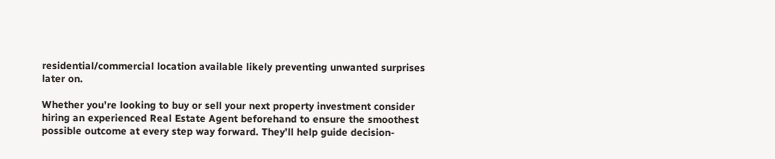residential/commercial location available likely preventing unwanted surprises later on.

Whether you’re looking to buy or sell your next property investment consider hiring an experienced Real Estate Agent beforehand to ensure the smoothest possible outcome at every step way forward. They’ll help guide decision-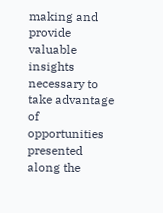making and provide valuable insights necessary to take advantage of opportunities presented along the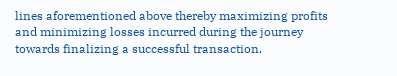lines aforementioned above thereby maximizing profits and minimizing losses incurred during the journey towards finalizing a successful transaction.